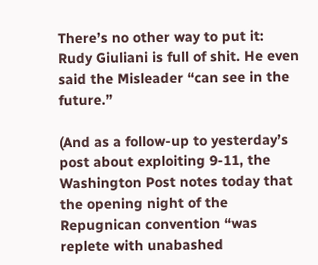There’s no other way to put it: Rudy Giuliani is full of shit. He even said the Misleader “can see in the future.”

(And as a follow-up to yesterday’s post about exploiting 9-11, the Washington Post notes today that the opening night of the Repugnican convention “was replete with unabashed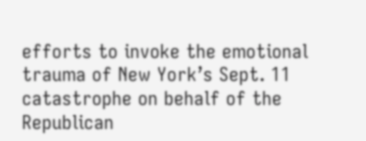efforts to invoke the emotional trauma of New York’s Sept. 11 catastrophe on behalf of the Republican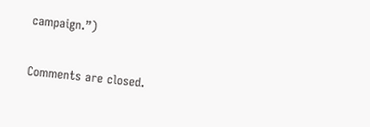campaign.”)

Comments are closed.